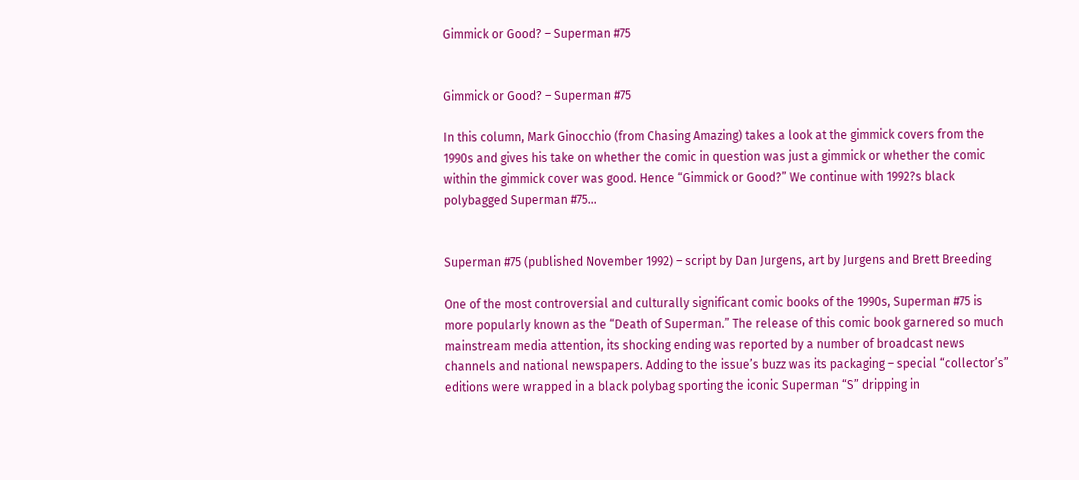Gimmick or Good? – Superman #75


Gimmick or Good? – Superman #75

In this column, Mark Ginocchio (from Chasing Amazing) takes a look at the gimmick covers from the 1990s and gives his take on whether the comic in question was just a gimmick or whether the comic within the gimmick cover was good. Hence “Gimmick or Good?” We continue with 1992?s black polybagged Superman #75…


Superman #75 (published November 1992) – script by Dan Jurgens, art by Jurgens and Brett Breeding

One of the most controversial and culturally significant comic books of the 1990s, Superman #75 is more popularly known as the “Death of Superman.” The release of this comic book garnered so much mainstream media attention, its shocking ending was reported by a number of broadcast news channels and national newspapers. Adding to the issue’s buzz was its packaging – special “collector’s” editions were wrapped in a black polybag sporting the iconic Superman “S” dripping in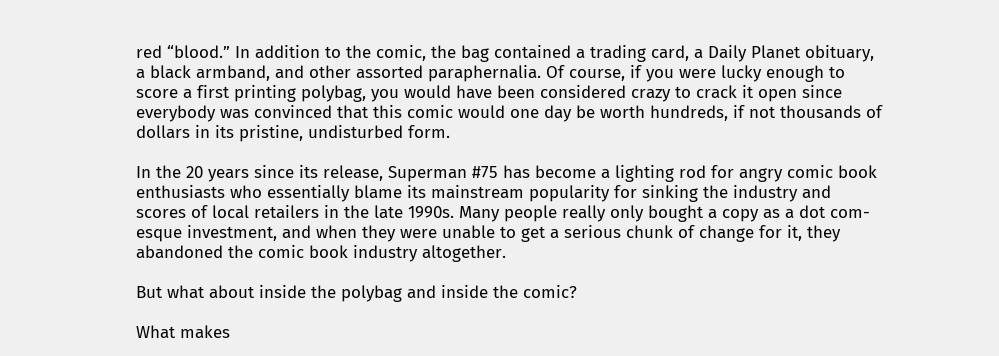red “blood.” In addition to the comic, the bag contained a trading card, a Daily Planet obituary, a black armband, and other assorted paraphernalia. Of course, if you were lucky enough to score a first printing polybag, you would have been considered crazy to crack it open since everybody was convinced that this comic would one day be worth hundreds, if not thousands of dollars in its pristine, undisturbed form.

In the 20 years since its release, Superman #75 has become a lighting rod for angry comic book enthusiasts who essentially blame its mainstream popularity for sinking the industry and scores of local retailers in the late 1990s. Many people really only bought a copy as a dot com-esque investment, and when they were unable to get a serious chunk of change for it, they abandoned the comic book industry altogether.

But what about inside the polybag and inside the comic?

What makes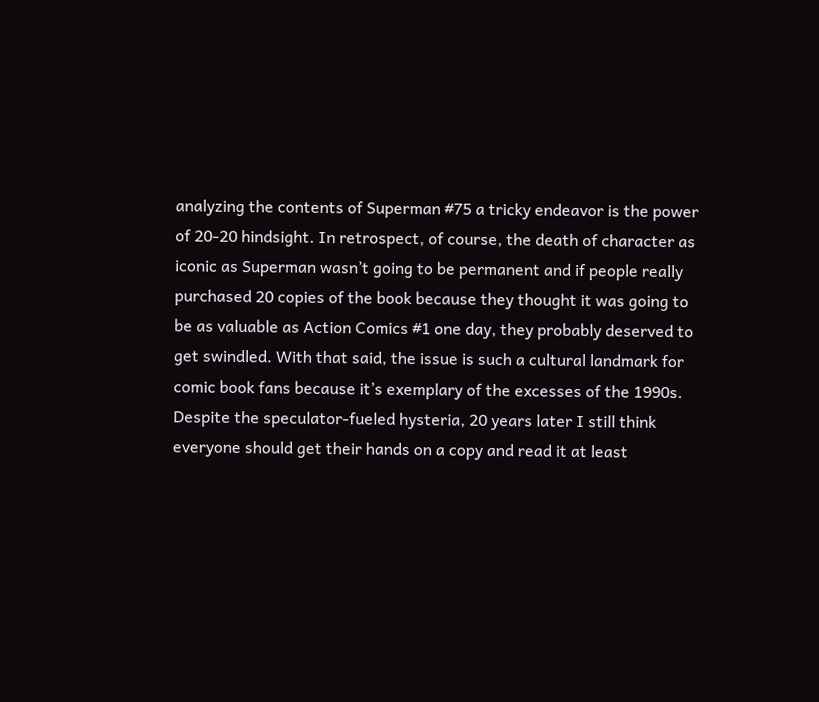analyzing the contents of Superman #75 a tricky endeavor is the power of 20-20 hindsight. In retrospect, of course, the death of character as iconic as Superman wasn’t going to be permanent and if people really purchased 20 copies of the book because they thought it was going to be as valuable as Action Comics #1 one day, they probably deserved to get swindled. With that said, the issue is such a cultural landmark for comic book fans because it’s exemplary of the excesses of the 1990s. Despite the speculator-fueled hysteria, 20 years later I still think everyone should get their hands on a copy and read it at least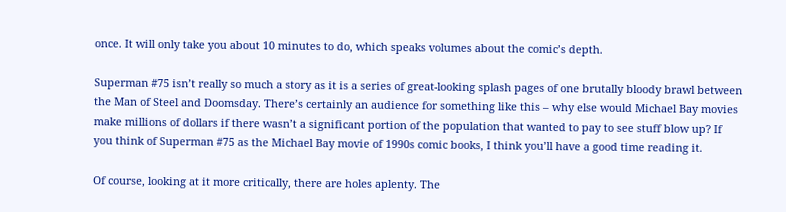once. It will only take you about 10 minutes to do, which speaks volumes about the comic’s depth.

Superman #75 isn’t really so much a story as it is a series of great-looking splash pages of one brutally bloody brawl between the Man of Steel and Doomsday. There’s certainly an audience for something like this – why else would Michael Bay movies make millions of dollars if there wasn’t a significant portion of the population that wanted to pay to see stuff blow up? If you think of Superman #75 as the Michael Bay movie of 1990s comic books, I think you’ll have a good time reading it.

Of course, looking at it more critically, there are holes aplenty. The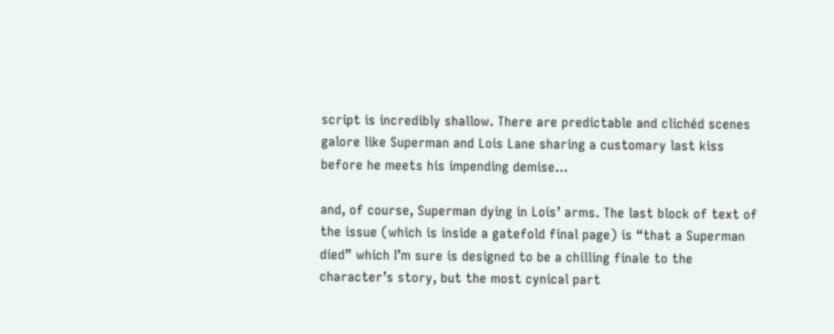script is incredibly shallow. There are predictable and clichéd scenes galore like Superman and Lois Lane sharing a customary last kiss before he meets his impending demise…

and, of course, Superman dying in Lois’ arms. The last block of text of the issue (which is inside a gatefold final page) is “that a Superman died” which I’m sure is designed to be a chilling finale to the character’s story, but the most cynical part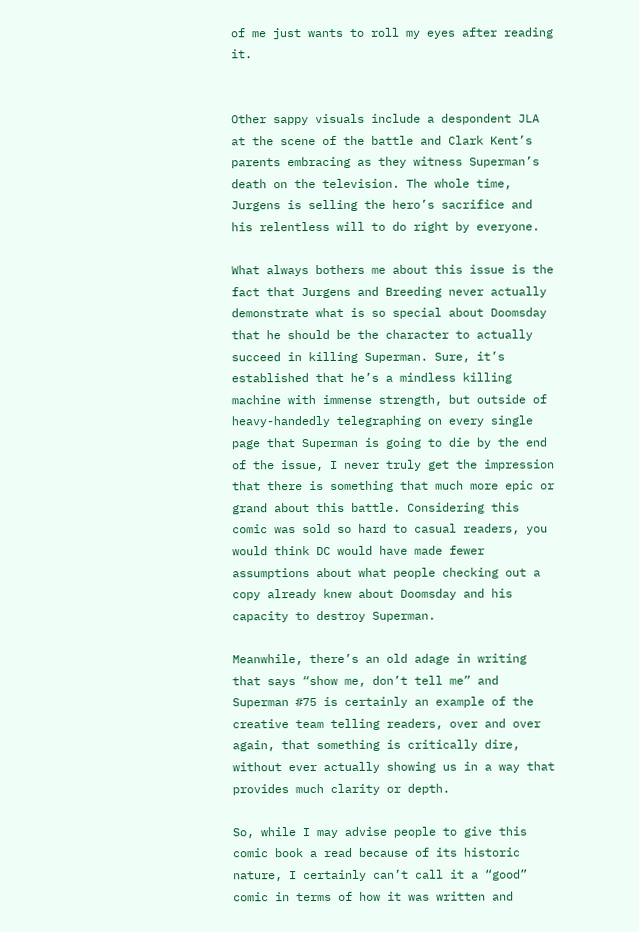of me just wants to roll my eyes after reading it.


Other sappy visuals include a despondent JLA at the scene of the battle and Clark Kent’s parents embracing as they witness Superman’s death on the television. The whole time, Jurgens is selling the hero’s sacrifice and his relentless will to do right by everyone.

What always bothers me about this issue is the fact that Jurgens and Breeding never actually demonstrate what is so special about Doomsday that he should be the character to actually succeed in killing Superman. Sure, it’s established that he’s a mindless killing machine with immense strength, but outside of heavy-handedly telegraphing on every single page that Superman is going to die by the end of the issue, I never truly get the impression that there is something that much more epic or grand about this battle. Considering this comic was sold so hard to casual readers, you would think DC would have made fewer assumptions about what people checking out a copy already knew about Doomsday and his capacity to destroy Superman.

Meanwhile, there’s an old adage in writing that says “show me, don’t tell me” and Superman #75 is certainly an example of the creative team telling readers, over and over again, that something is critically dire, without ever actually showing us in a way that provides much clarity or depth.

So, while I may advise people to give this comic book a read because of its historic nature, I certainly can’t call it a “good” comic in terms of how it was written and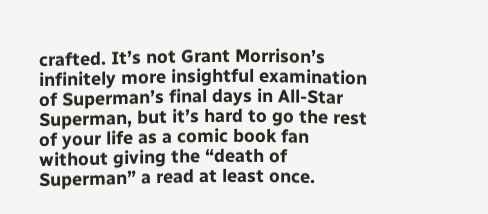crafted. It’s not Grant Morrison’s infinitely more insightful examination of Superman’s final days in All-Star Superman, but it’s hard to go the rest of your life as a comic book fan without giving the “death of Superman” a read at least once.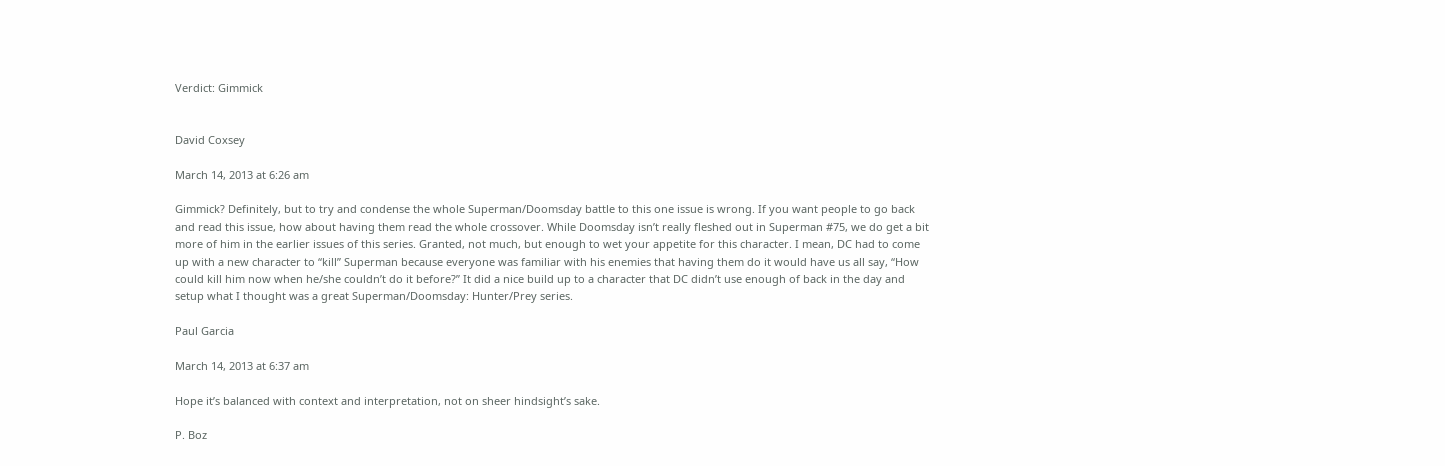Verdict: Gimmick


David Coxsey

March 14, 2013 at 6:26 am

Gimmick? Definitely, but to try and condense the whole Superman/Doomsday battle to this one issue is wrong. If you want people to go back and read this issue, how about having them read the whole crossover. While Doomsday isn’t really fleshed out in Superman #75, we do get a bit more of him in the earlier issues of this series. Granted, not much, but enough to wet your appetite for this character. I mean, DC had to come up with a new character to “kill” Superman because everyone was familiar with his enemies that having them do it would have us all say, “How could kill him now when he/she couldn’t do it before?” It did a nice build up to a character that DC didn’t use enough of back in the day and setup what I thought was a great Superman/Doomsday: Hunter/Prey series.

Paul Garcia

March 14, 2013 at 6:37 am

Hope it’s balanced with context and interpretation, not on sheer hindsight’s sake.

P. Boz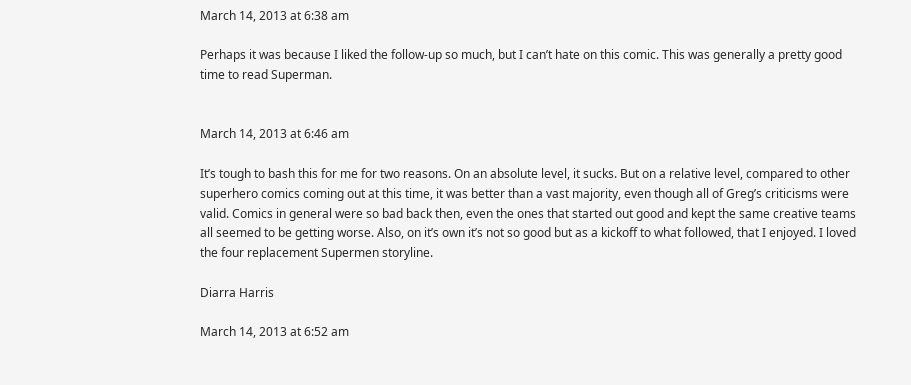March 14, 2013 at 6:38 am

Perhaps it was because I liked the follow-up so much, but I can’t hate on this comic. This was generally a pretty good time to read Superman.


March 14, 2013 at 6:46 am

It’s tough to bash this for me for two reasons. On an absolute level, it sucks. But on a relative level, compared to other superhero comics coming out at this time, it was better than a vast majority, even though all of Greg’s criticisms were valid. Comics in general were so bad back then, even the ones that started out good and kept the same creative teams all seemed to be getting worse. Also, on it’s own it’s not so good but as a kickoff to what followed, that I enjoyed. I loved the four replacement Supermen storyline.

Diarra Harris

March 14, 2013 at 6:52 am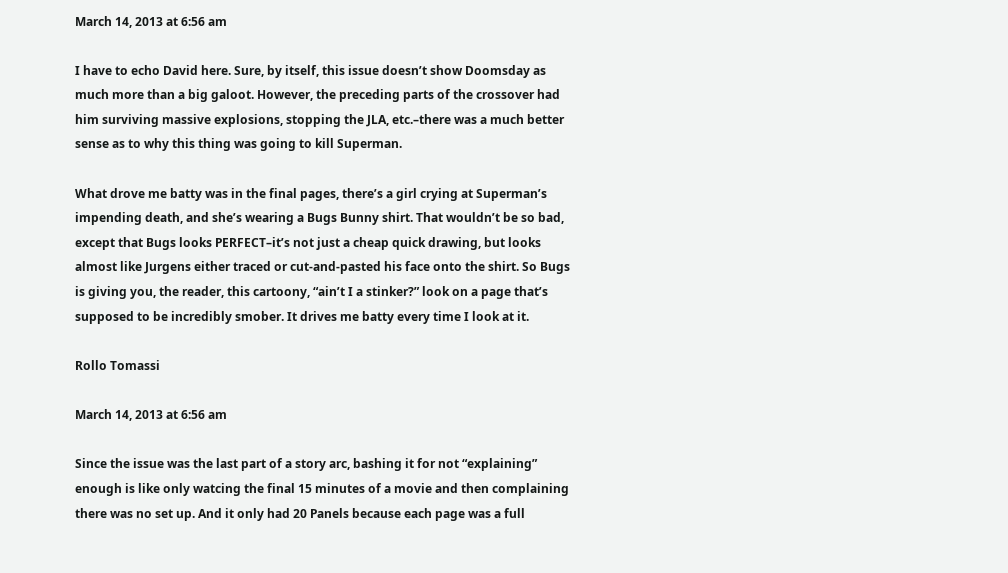March 14, 2013 at 6:56 am

I have to echo David here. Sure, by itself, this issue doesn’t show Doomsday as much more than a big galoot. However, the preceding parts of the crossover had him surviving massive explosions, stopping the JLA, etc.–there was a much better sense as to why this thing was going to kill Superman.

What drove me batty was in the final pages, there’s a girl crying at Superman’s impending death, and she’s wearing a Bugs Bunny shirt. That wouldn’t be so bad, except that Bugs looks PERFECT–it’s not just a cheap quick drawing, but looks almost like Jurgens either traced or cut-and-pasted his face onto the shirt. So Bugs is giving you, the reader, this cartoony, “ain’t I a stinker?” look on a page that’s supposed to be incredibly smober. It drives me batty every time I look at it.

Rollo Tomassi

March 14, 2013 at 6:56 am

Since the issue was the last part of a story arc, bashing it for not “explaining” enough is like only watcing the final 15 minutes of a movie and then complaining there was no set up. And it only had 20 Panels because each page was a full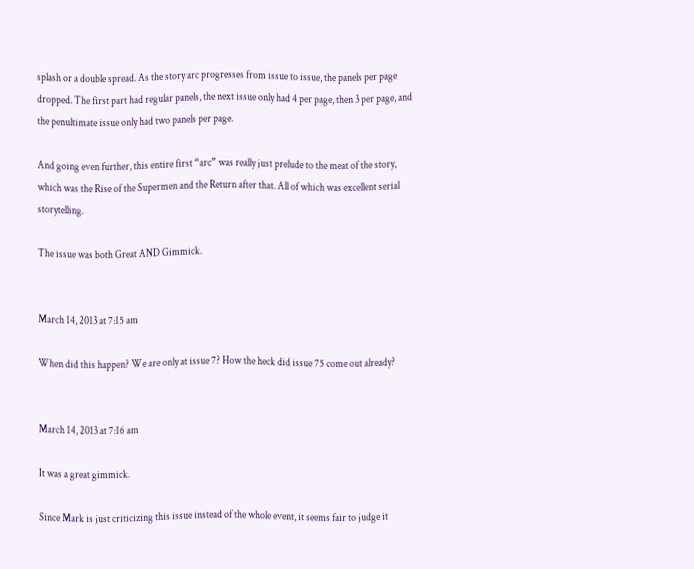splash or a double spread. As the story arc progresses from issue to issue, the panels per page dropped. The first part had regular panels, the next issue only had 4 per page, then 3 per page, and the penultimate issue only had two panels per page.

And going even further, this entire first “arc” was really just prelude to the meat of the story, which was the Rise of the Supermen and the Return after that. All of which was excellent serial storytelling.

The issue was both Great AND Gimmick.


March 14, 2013 at 7:15 am

When did this happen? We are only at issue 7? How the heck did issue 75 come out already?


March 14, 2013 at 7:16 am

It was a great gimmick.

Since Mark is just criticizing this issue instead of the whole event, it seems fair to judge it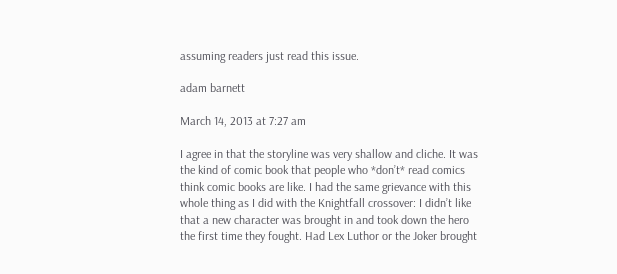assuming readers just read this issue.

adam barnett

March 14, 2013 at 7:27 am

I agree in that the storyline was very shallow and cliche. It was the kind of comic book that people who *don’t* read comics think comic books are like. I had the same grievance with this whole thing as I did with the Knightfall crossover: I didn’t like that a new character was brought in and took down the hero the first time they fought. Had Lex Luthor or the Joker brought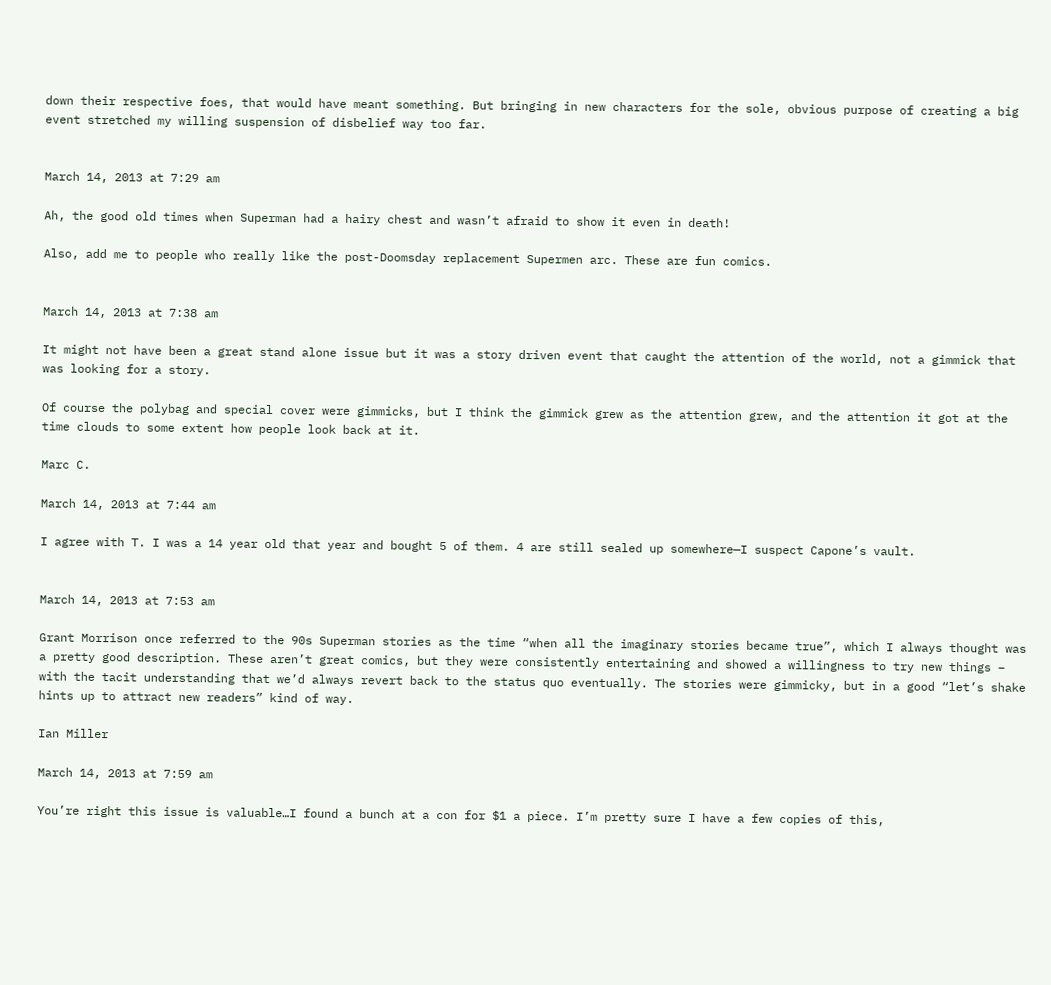down their respective foes, that would have meant something. But bringing in new characters for the sole, obvious purpose of creating a big event stretched my willing suspension of disbelief way too far.


March 14, 2013 at 7:29 am

Ah, the good old times when Superman had a hairy chest and wasn’t afraid to show it even in death!

Also, add me to people who really like the post-Doomsday replacement Supermen arc. These are fun comics.


March 14, 2013 at 7:38 am

It might not have been a great stand alone issue but it was a story driven event that caught the attention of the world, not a gimmick that was looking for a story.

Of course the polybag and special cover were gimmicks, but I think the gimmick grew as the attention grew, and the attention it got at the time clouds to some extent how people look back at it.

Marc C.

March 14, 2013 at 7:44 am

I agree with T. I was a 14 year old that year and bought 5 of them. 4 are still sealed up somewhere—I suspect Capone’s vault.


March 14, 2013 at 7:53 am

Grant Morrison once referred to the 90s Superman stories as the time “when all the imaginary stories became true”, which I always thought was a pretty good description. These aren’t great comics, but they were consistently entertaining and showed a willingness to try new things – with the tacit understanding that we’d always revert back to the status quo eventually. The stories were gimmicky, but in a good “let’s shake hints up to attract new readers” kind of way.

Ian Miller

March 14, 2013 at 7:59 am

You’re right this issue is valuable…I found a bunch at a con for $1 a piece. I’m pretty sure I have a few copies of this,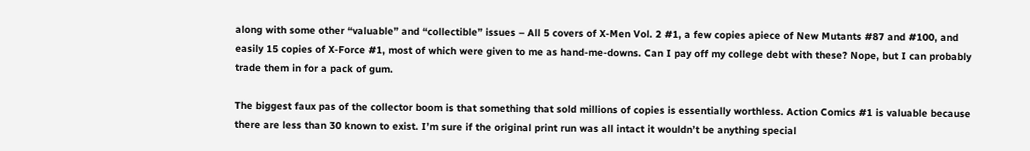along with some other “valuable” and “collectible” issues – All 5 covers of X-Men Vol. 2 #1, a few copies apiece of New Mutants #87 and #100, and easily 15 copies of X-Force #1, most of which were given to me as hand-me-downs. Can I pay off my college debt with these? Nope, but I can probably trade them in for a pack of gum.

The biggest faux pas of the collector boom is that something that sold millions of copies is essentially worthless. Action Comics #1 is valuable because there are less than 30 known to exist. I’m sure if the original print run was all intact it wouldn’t be anything special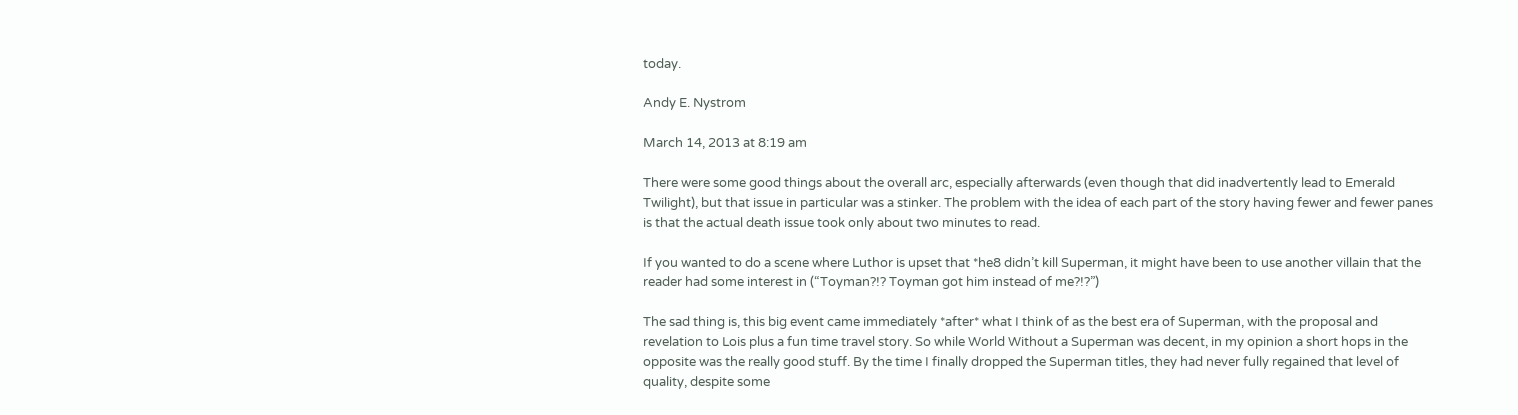today.

Andy E. Nystrom

March 14, 2013 at 8:19 am

There were some good things about the overall arc, especially afterwards (even though that did inadvertently lead to Emerald Twilight), but that issue in particular was a stinker. The problem with the idea of each part of the story having fewer and fewer panes is that the actual death issue took only about two minutes to read.

If you wanted to do a scene where Luthor is upset that *he8 didn’t kill Superman, it might have been to use another villain that the reader had some interest in (“Toyman?!? Toyman got him instead of me?!?”)

The sad thing is, this big event came immediately *after* what I think of as the best era of Superman, with the proposal and revelation to Lois plus a fun time travel story. So while World Without a Superman was decent, in my opinion a short hops in the opposite was the really good stuff. By the time I finally dropped the Superman titles, they had never fully regained that level of quality, despite some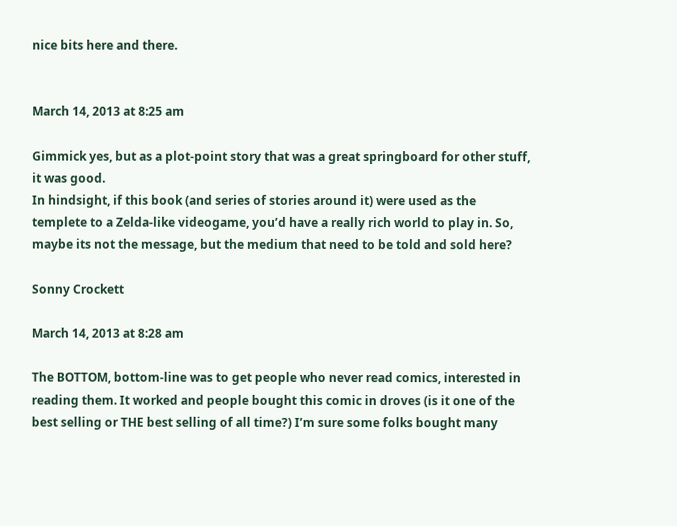nice bits here and there.


March 14, 2013 at 8:25 am

Gimmick yes, but as a plot-point story that was a great springboard for other stuff, it was good.
In hindsight, if this book (and series of stories around it) were used as the templete to a Zelda-like videogame, you’d have a really rich world to play in. So, maybe its not the message, but the medium that need to be told and sold here?

Sonny Crockett

March 14, 2013 at 8:28 am

The BOTTOM, bottom-line was to get people who never read comics, interested in reading them. It worked and people bought this comic in droves (is it one of the best selling or THE best selling of all time?) I’m sure some folks bought many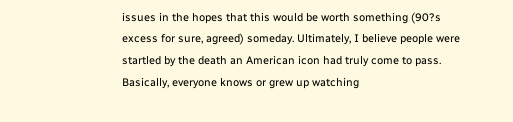issues in the hopes that this would be worth something (90?s excess for sure, agreed) someday. Ultimately, I believe people were startled by the death an American icon had truly come to pass. Basically, everyone knows or grew up watching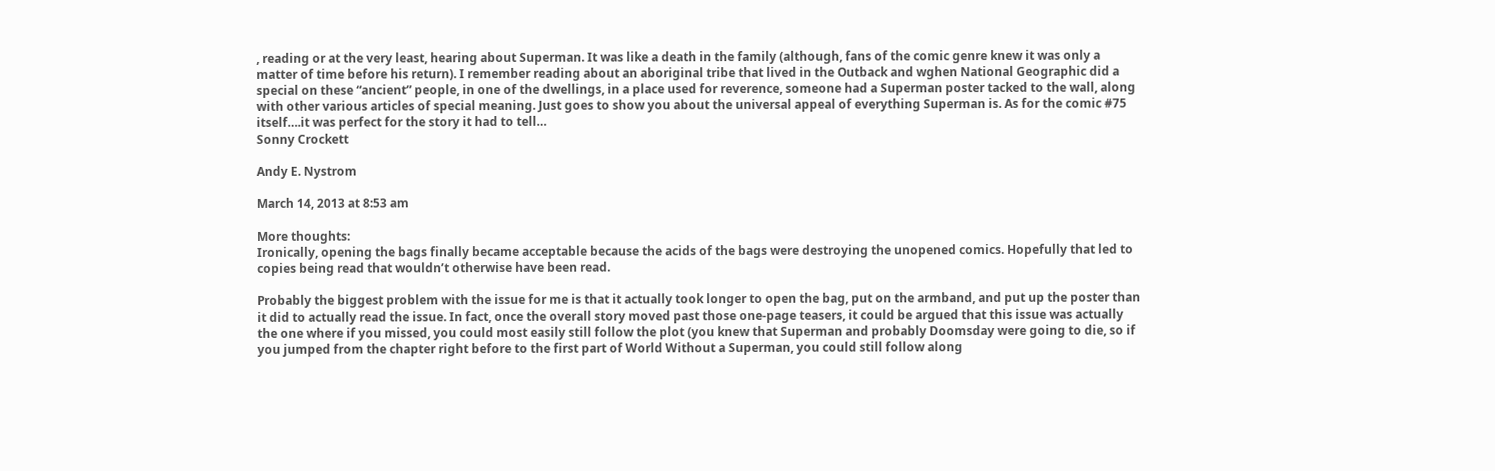, reading or at the very least, hearing about Superman. It was like a death in the family (although, fans of the comic genre knew it was only a matter of time before his return). I remember reading about an aboriginal tribe that lived in the Outback and wghen National Geographic did a special on these “ancient” people, in one of the dwellings, in a place used for reverence, someone had a Superman poster tacked to the wall, along with other various articles of special meaning. Just goes to show you about the universal appeal of everything Superman is. As for the comic #75 itself….it was perfect for the story it had to tell…
Sonny Crockett

Andy E. Nystrom

March 14, 2013 at 8:53 am

More thoughts:
Ironically, opening the bags finally became acceptable because the acids of the bags were destroying the unopened comics. Hopefully that led to copies being read that wouldn’t otherwise have been read.

Probably the biggest problem with the issue for me is that it actually took longer to open the bag, put on the armband, and put up the poster than it did to actually read the issue. In fact, once the overall story moved past those one-page teasers, it could be argued that this issue was actually the one where if you missed, you could most easily still follow the plot (you knew that Superman and probably Doomsday were going to die, so if you jumped from the chapter right before to the first part of World Without a Superman, you could still follow along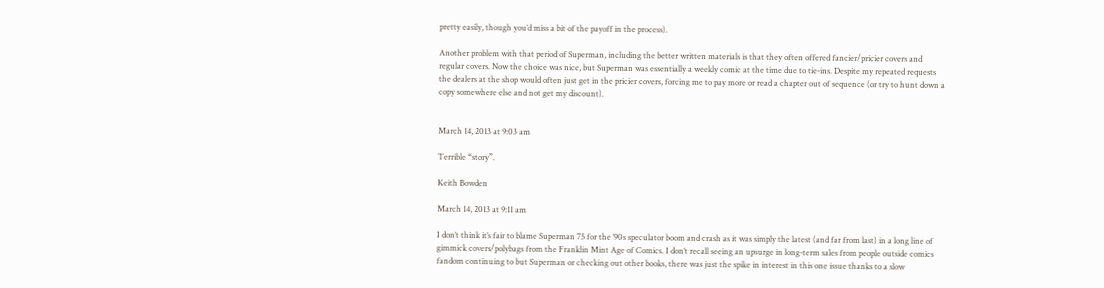pretty easily, though you’d miss a bit of the payoff in the process).

Another problem with that period of Superman, including the better written materials is that they often offered fancier/pricier covers and regular covers. Now the choice was nice, but Superman was essentially a weekly comic at the time due to tie-ins. Despite my repeated requests the dealers at the shop would often just get in the pricier covers, forcing me to pay more or read a chapter out of sequence (or try to hunt down a copy somewhere else and not get my discount).


March 14, 2013 at 9:03 am

Terrible “story”.

Keith Bowden

March 14, 2013 at 9:11 am

I don’t think it’s fair to blame Superman 75 for the ’90s speculator boom and crash as it was simply the latest (and far from last) in a long line of gimmick covers/polybags from the Franklin Mint Age of Comics. I don’t recall seeing an upsurge in long-term sales from people outside comics fandom continuing to but Superman or checking out other books, there was just the spike in interest in this one issue thanks to a slow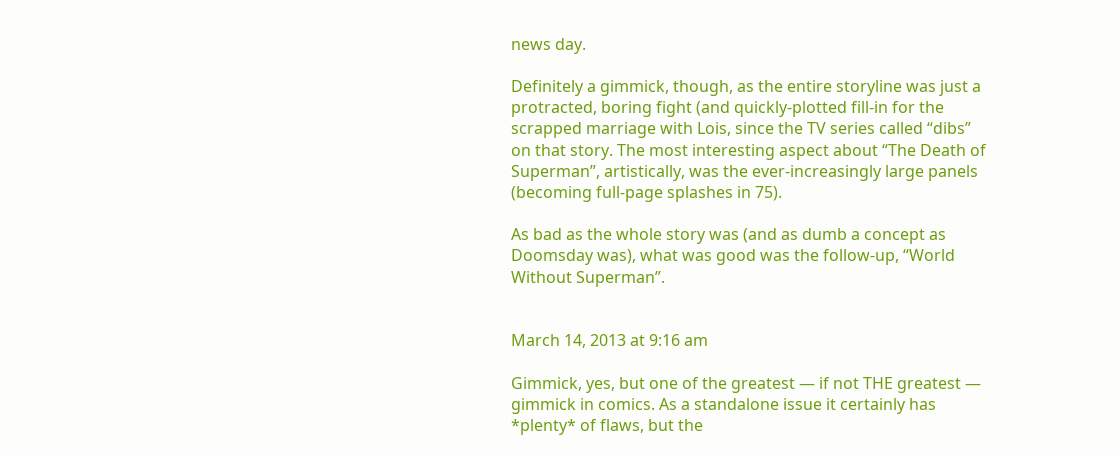news day.

Definitely a gimmick, though, as the entire storyline was just a protracted, boring fight (and quickly-plotted fill-in for the scrapped marriage with Lois, since the TV series called “dibs” on that story. The most interesting aspect about “The Death of Superman”, artistically, was the ever-increasingly large panels (becoming full-page splashes in 75).

As bad as the whole story was (and as dumb a concept as Doomsday was), what was good was the follow-up, “World Without Superman”.


March 14, 2013 at 9:16 am

Gimmick, yes, but one of the greatest — if not THE greatest — gimmick in comics. As a standalone issue it certainly has *plenty* of flaws, but the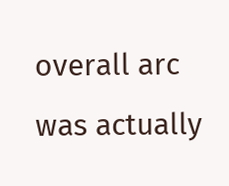overall arc was actually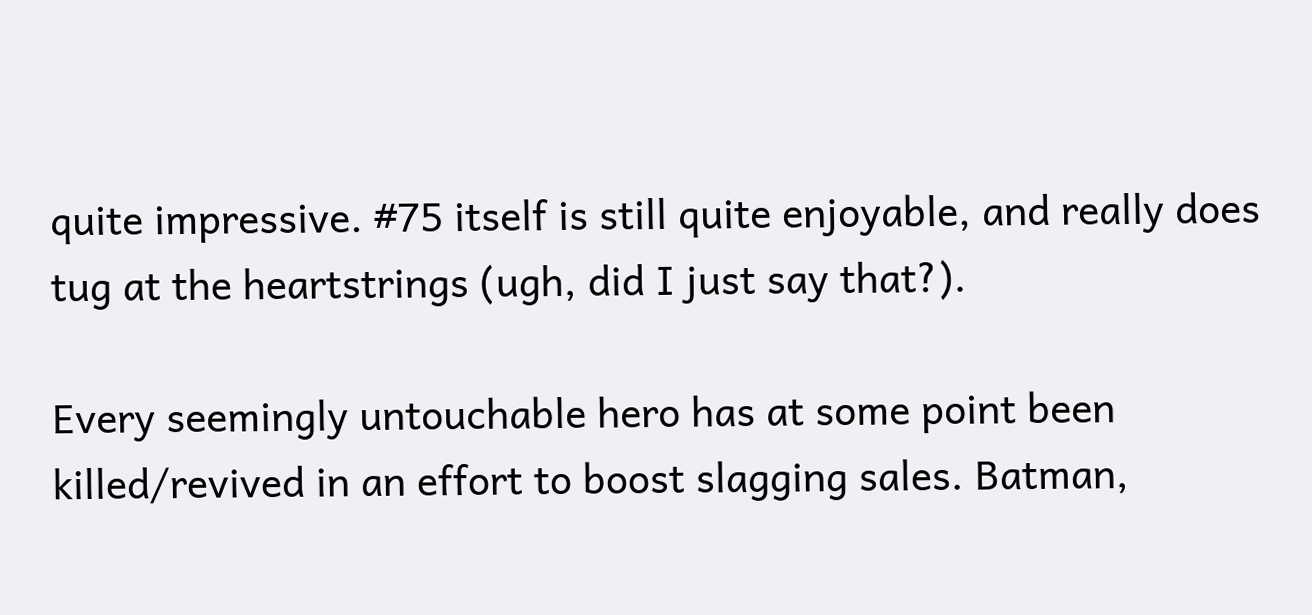quite impressive. #75 itself is still quite enjoyable, and really does tug at the heartstrings (ugh, did I just say that?).

Every seemingly untouchable hero has at some point been killed/revived in an effort to boost slagging sales. Batman,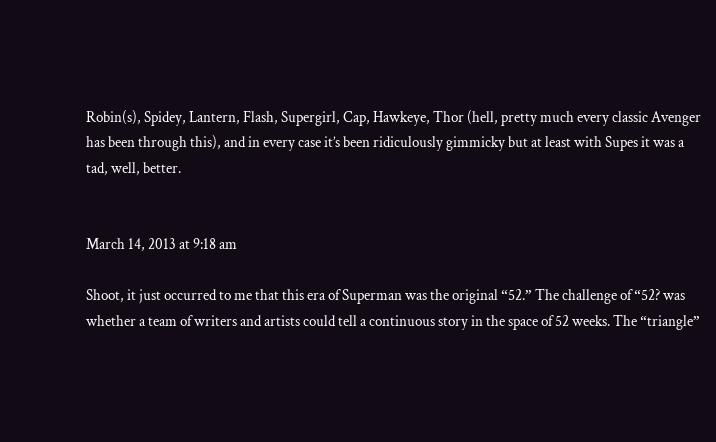Robin(s), Spidey, Lantern, Flash, Supergirl, Cap, Hawkeye, Thor (hell, pretty much every classic Avenger has been through this), and in every case it’s been ridiculously gimmicky but at least with Supes it was a tad, well, better.


March 14, 2013 at 9:18 am

Shoot, it just occurred to me that this era of Superman was the original “52.” The challenge of “52? was whether a team of writers and artists could tell a continuous story in the space of 52 weeks. The “triangle”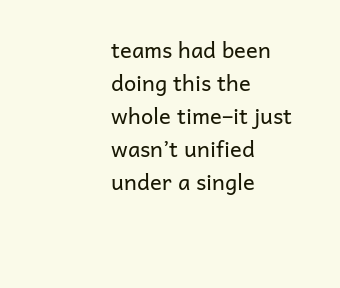teams had been doing this the whole time–it just wasn’t unified under a single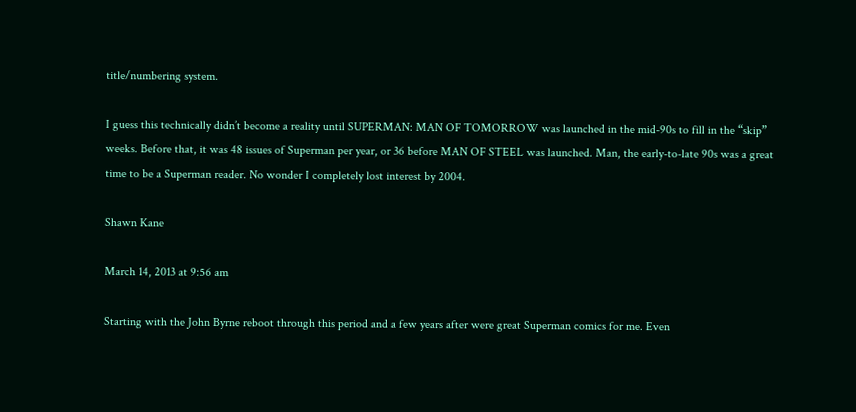title/numbering system.

I guess this technically didn’t become a reality until SUPERMAN: MAN OF TOMORROW was launched in the mid-90s to fill in the “skip” weeks. Before that, it was 48 issues of Superman per year, or 36 before MAN OF STEEL was launched. Man, the early-to-late 90s was a great time to be a Superman reader. No wonder I completely lost interest by 2004.

Shawn Kane

March 14, 2013 at 9:56 am

Starting with the John Byrne reboot through this period and a few years after were great Superman comics for me. Even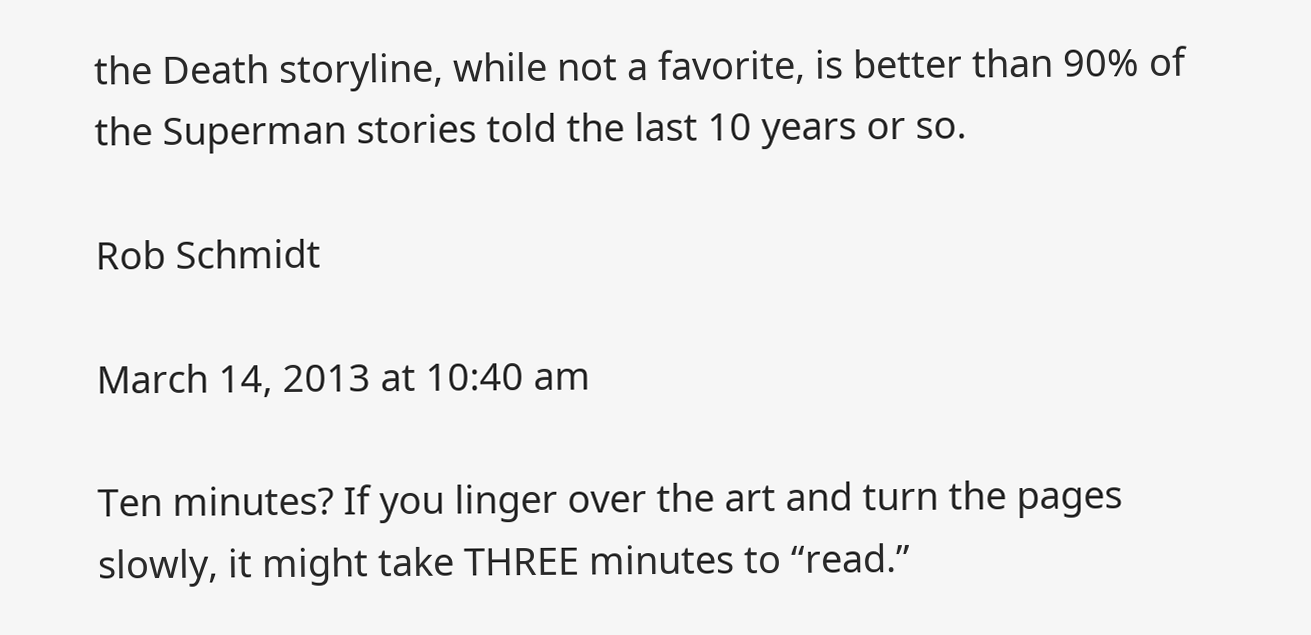the Death storyline, while not a favorite, is better than 90% of the Superman stories told the last 10 years or so.

Rob Schmidt

March 14, 2013 at 10:40 am

Ten minutes? If you linger over the art and turn the pages slowly, it might take THREE minutes to “read.”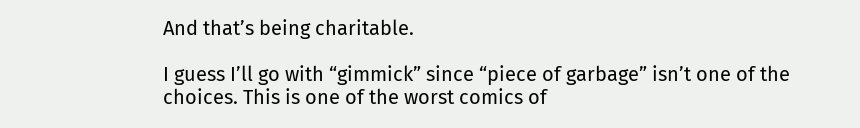And that’s being charitable.

I guess I’ll go with “gimmick” since “piece of garbage” isn’t one of the choices. This is one of the worst comics of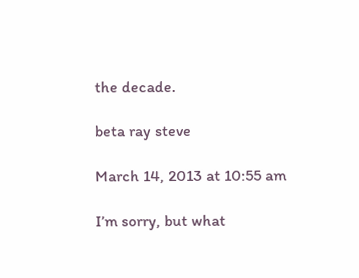the decade.

beta ray steve

March 14, 2013 at 10:55 am

I’m sorry, but what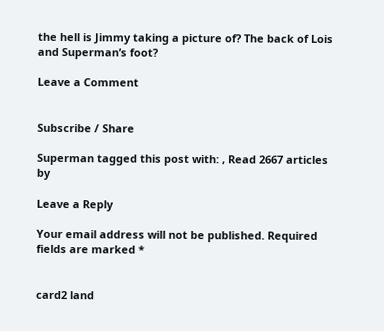the hell is Jimmy taking a picture of? The back of Lois and Superman’s foot?

Leave a Comment


Subscribe / Share

Superman tagged this post with: , Read 2667 articles by

Leave a Reply

Your email address will not be published. Required fields are marked *


card2 land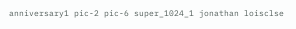anniversary1 pic-2 pic-6 super_1024_1 jonathan loisclse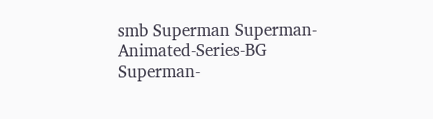smb Superman Superman-Animated-Series-BG Superman-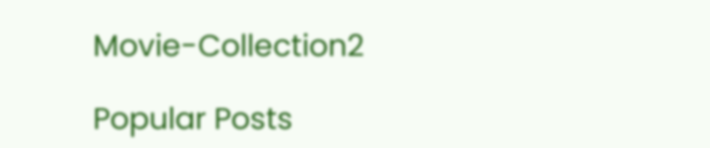Movie-Collection2

Popular Posts